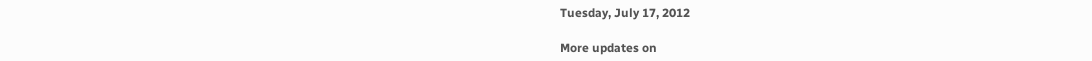Tuesday, July 17, 2012

More updates on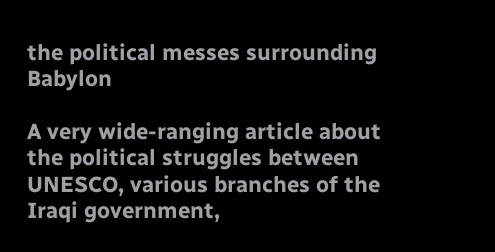the political messes surrounding Babylon

A very wide-ranging article about the political struggles between UNESCO, various branches of the Iraqi government,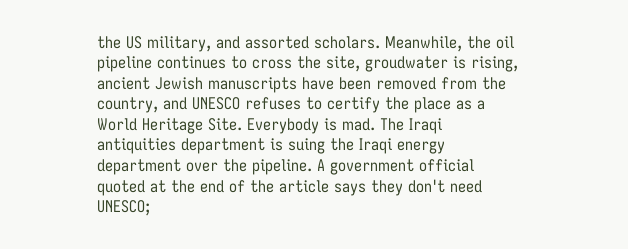the US military, and assorted scholars. Meanwhile, the oil pipeline continues to cross the site, groudwater is rising, ancient Jewish manuscripts have been removed from the country, and UNESCO refuses to certify the place as a World Heritage Site. Everybody is mad. The Iraqi antiquities department is suing the Iraqi energy department over the pipeline. A government official quoted at the end of the article says they don't need UNESCO;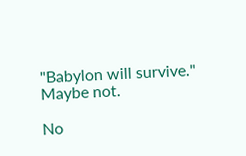"Babylon will survive." Maybe not.

No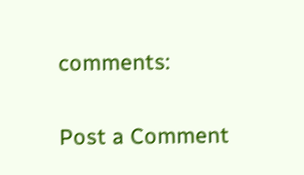comments:

Post a Comment